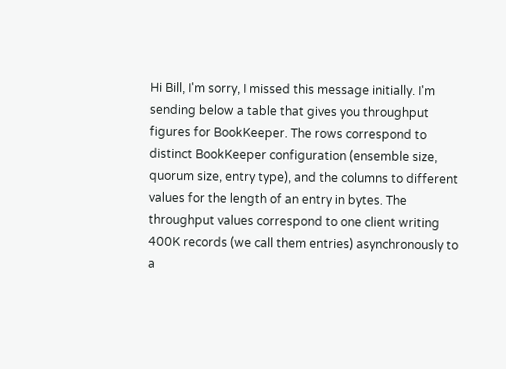Hi Bill, I'm sorry, I missed this message initially. I'm sending below a table that gives you throughput figures for BookKeeper. The rows correspond to distinct BookKeeper configuration (ensemble size, quorum size, entry type), and the columns to different values for the length of an entry in bytes. The throughput values correspond to one client writing 400K records (we call them entries) asynchronously to a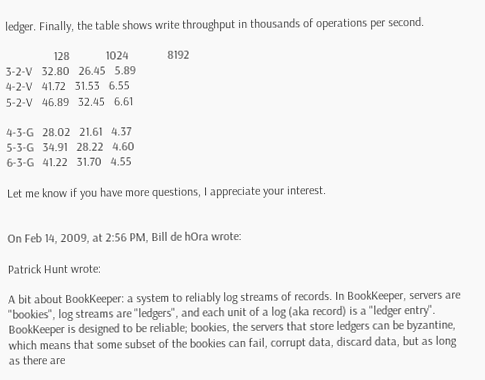ledger. Finally, the table shows write throughput in thousands of operations per second.

                128            1024             8192
3-2-V   32.80   26.45   5.89
4-2-V   41.72   31.53   6.55
5-2-V   46.89   32.45   6.61

4-3-G   28.02   21.61   4.37
5-3-G   34.91   28.22   4.60
6-3-G   41.22   31.70   4.55

Let me know if you have more questions, I appreciate your interest.


On Feb 14, 2009, at 2:56 PM, Bill de hOra wrote:

Patrick Hunt wrote:

A bit about BookKeeper: a system to reliably log streams of records. In BookKeeper, servers are "bookies", log streams are "ledgers", and each unit of a log (aka record) is a "ledger entry". BookKeeper is designed to be reliable; bookies, the servers that store ledgers can be byzantine, which means that some subset of the bookies can fail, corrupt data, discard data, but as long as there are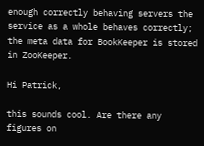enough correctly behaving servers the service as a whole behaves correctly; the meta data for BookKeeper is stored in ZooKeeper.

Hi Patrick,

this sounds cool. Are there any figures on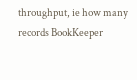throughput, ie how many records BookKeeper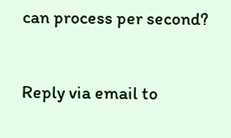can process per second?


Reply via email to